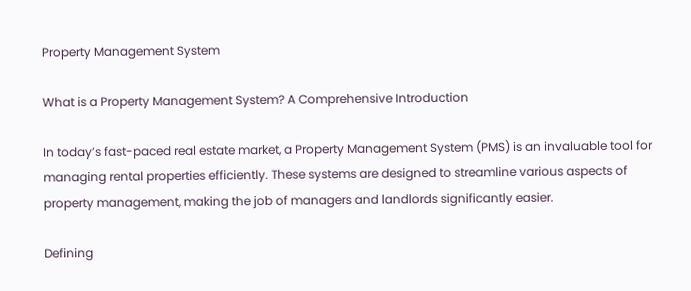Property Management System

What is a Property Management System? A Comprehensive Introduction

In today’s fast-paced real estate market, a Property Management System (PMS) is an invaluable tool for managing rental properties efficiently. These systems are designed to streamline various aspects of property management, making the job of managers and landlords significantly easier.

Defining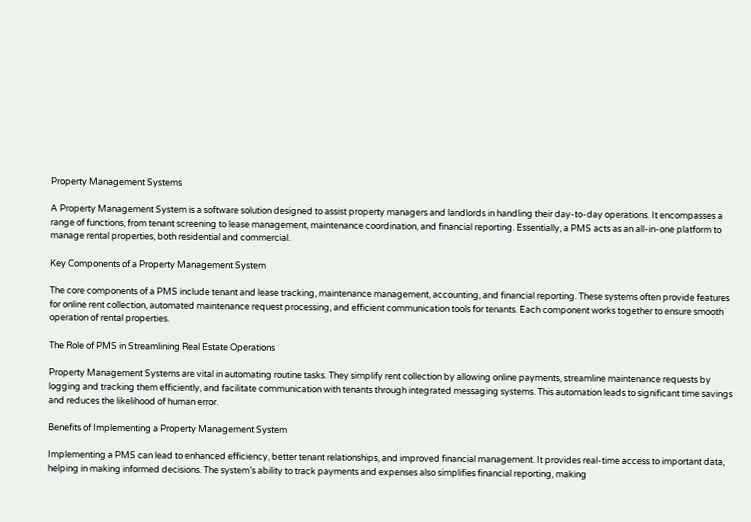Property Management Systems

A Property Management System is a software solution designed to assist property managers and landlords in handling their day-to-day operations. It encompasses a range of functions, from tenant screening to lease management, maintenance coordination, and financial reporting. Essentially, a PMS acts as an all-in-one platform to manage rental properties, both residential and commercial.

Key Components of a Property Management System

The core components of a PMS include tenant and lease tracking, maintenance management, accounting, and financial reporting. These systems often provide features for online rent collection, automated maintenance request processing, and efficient communication tools for tenants. Each component works together to ensure smooth operation of rental properties.

The Role of PMS in Streamlining Real Estate Operations

Property Management Systems are vital in automating routine tasks. They simplify rent collection by allowing online payments, streamline maintenance requests by logging and tracking them efficiently, and facilitate communication with tenants through integrated messaging systems. This automation leads to significant time savings and reduces the likelihood of human error.

Benefits of Implementing a Property Management System

Implementing a PMS can lead to enhanced efficiency, better tenant relationships, and improved financial management. It provides real-time access to important data, helping in making informed decisions. The system’s ability to track payments and expenses also simplifies financial reporting, making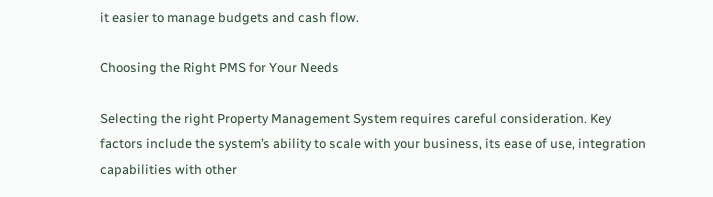it easier to manage budgets and cash flow.

Choosing the Right PMS for Your Needs

Selecting the right Property Management System requires careful consideration. Key factors include the system’s ability to scale with your business, its ease of use, integration capabilities with other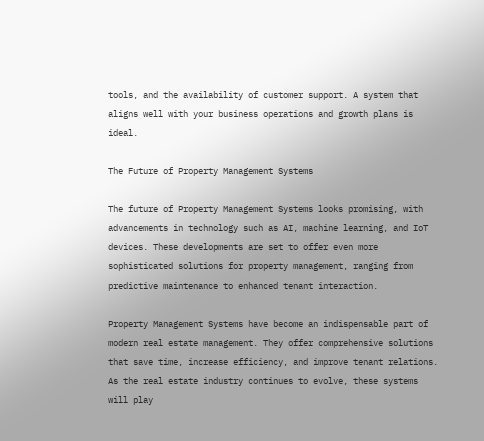tools, and the availability of customer support. A system that aligns well with your business operations and growth plans is ideal.

The Future of Property Management Systems

The future of Property Management Systems looks promising, with advancements in technology such as AI, machine learning, and IoT devices. These developments are set to offer even more sophisticated solutions for property management, ranging from predictive maintenance to enhanced tenant interaction.

Property Management Systems have become an indispensable part of modern real estate management. They offer comprehensive solutions that save time, increase efficiency, and improve tenant relations. As the real estate industry continues to evolve, these systems will play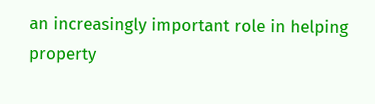an increasingly important role in helping property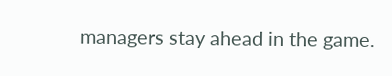managers stay ahead in the game.